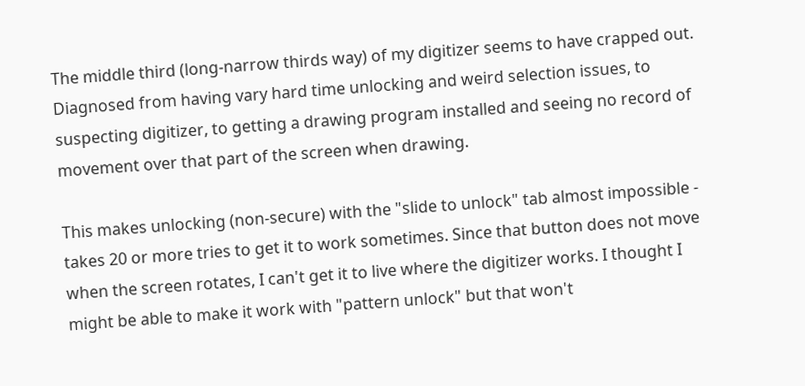The middle third (long-narrow thirds way) of my digitizer seems to have crapped out. Diagnosed from having vary hard time unlocking and weird selection issues, to suspecting digitizer, to getting a drawing program installed and seeing no record of movement over that part of the screen when drawing.

This makes unlocking (non-secure) with the "slide to unlock" tab almost impossible - takes 20 or more tries to get it to work sometimes. Since that button does not move when the screen rotates, I can't get it to live where the digitizer works. I thought I might be able to make it work with "pattern unlock" but that won't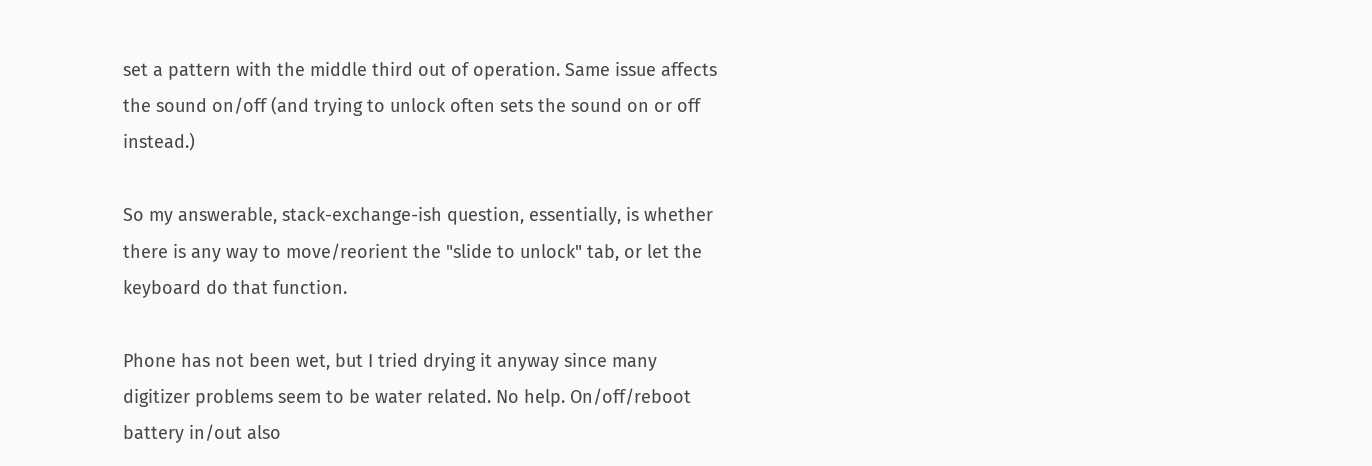set a pattern with the middle third out of operation. Same issue affects the sound on/off (and trying to unlock often sets the sound on or off instead.)

So my answerable, stack-exchange-ish question, essentially, is whether there is any way to move/reorient the "slide to unlock" tab, or let the keyboard do that function.

Phone has not been wet, but I tried drying it anyway since many digitizer problems seem to be water related. No help. On/off/reboot battery in/out also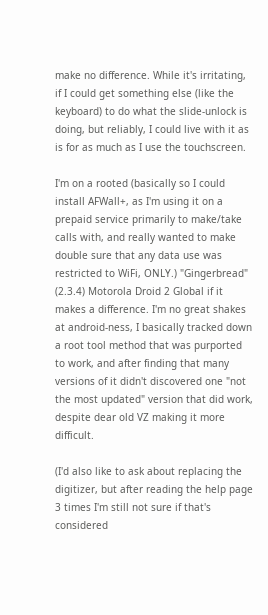make no difference. While it's irritating, if I could get something else (like the keyboard) to do what the slide-unlock is doing, but reliably, I could live with it as is for as much as I use the touchscreen.

I'm on a rooted (basically so I could install AFWall+, as I'm using it on a prepaid service primarily to make/take calls with, and really wanted to make double sure that any data use was restricted to WiFi, ONLY.) "Gingerbread" (2.3.4) Motorola Droid 2 Global if it makes a difference. I'm no great shakes at android-ness, I basically tracked down a root tool method that was purported to work, and after finding that many versions of it didn't discovered one "not the most updated" version that did work, despite dear old VZ making it more difficult.

(I'd also like to ask about replacing the digitizer, but after reading the help page 3 times I'm still not sure if that's considered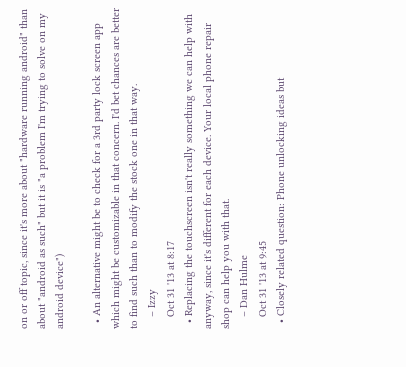on or off topic, since it's more about "hardware running android" than about "android as such" but it is "a problem I'm trying to solve on my android device")

  • An alternative might be to check for a 3rd party lock screen app which might be customizable in that concern. I'd bet chances are better to find such than to modify the stock one in that way.
    – Izzy
    Oct 31 '13 at 8:17
  • Replacing the touchscreen isn't really something we can help with anyway, since it's different for each device. Your local phone repair shop can help you with that.
    – Dan Hulme
    Oct 31 '13 at 9:45
  • Closely related question: Phone unlocking ideas but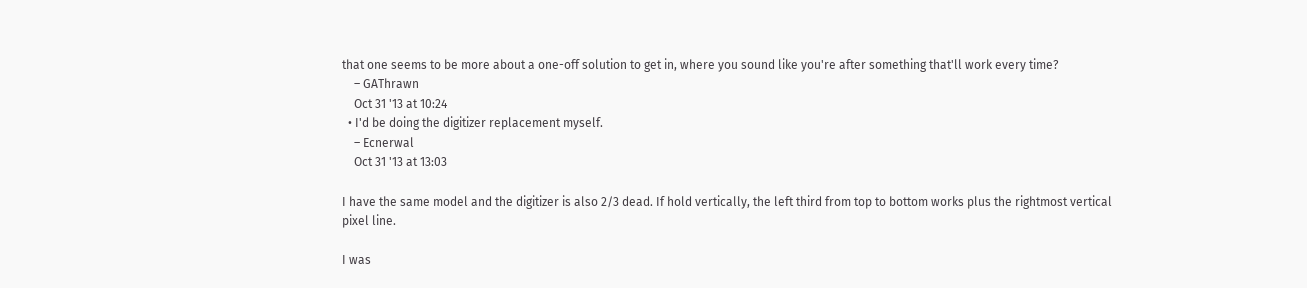that one seems to be more about a one-off solution to get in, where you sound like you're after something that'll work every time?
    – GAThrawn
    Oct 31 '13 at 10:24
  • I'd be doing the digitizer replacement myself.
    – Ecnerwal
    Oct 31 '13 at 13:03

I have the same model and the digitizer is also 2/3 dead. If hold vertically, the left third from top to bottom works plus the rightmost vertical pixel line.

I was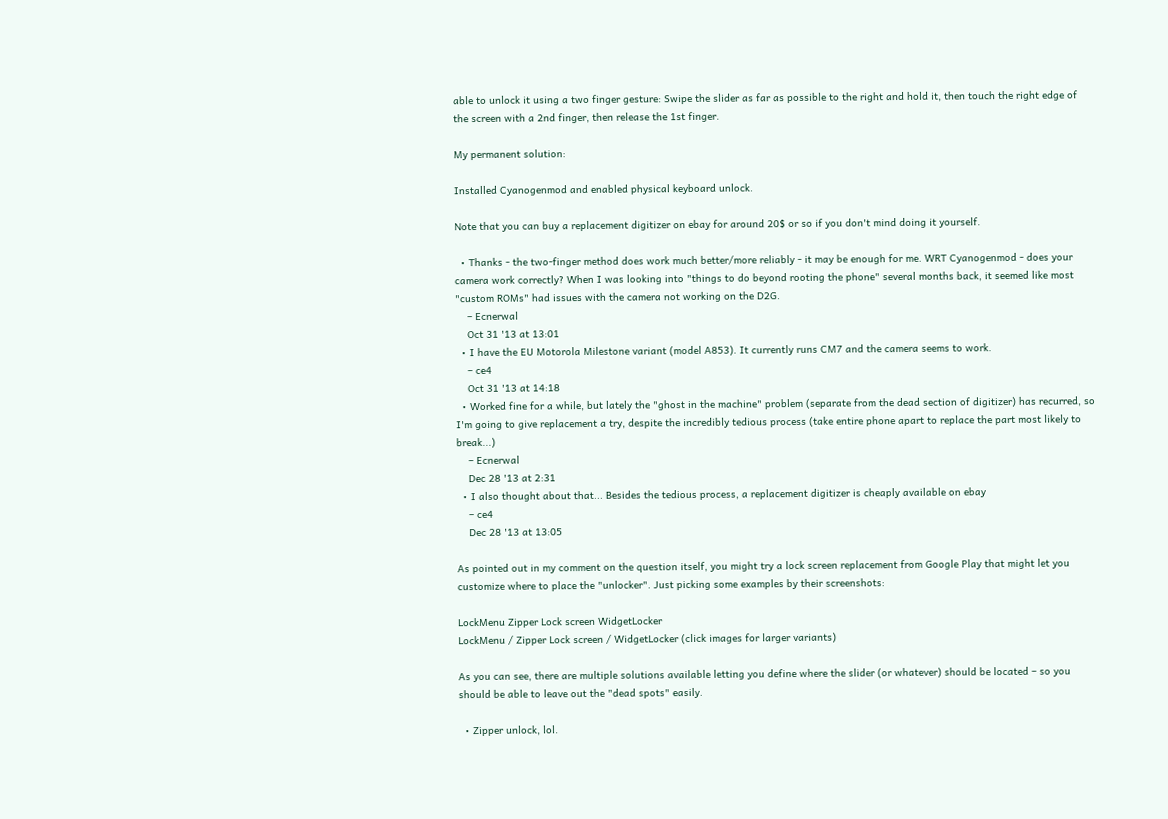able to unlock it using a two finger gesture: Swipe the slider as far as possible to the right and hold it, then touch the right edge of the screen with a 2nd finger, then release the 1st finger.

My permanent solution:

Installed Cyanogenmod and enabled physical keyboard unlock.

Note that you can buy a replacement digitizer on ebay for around 20$ or so if you don't mind doing it yourself.

  • Thanks - the two-finger method does work much better/more reliably - it may be enough for me. WRT Cyanogenmod - does your camera work correctly? When I was looking into "things to do beyond rooting the phone" several months back, it seemed like most "custom ROMs" had issues with the camera not working on the D2G.
    – Ecnerwal
    Oct 31 '13 at 13:01
  • I have the EU Motorola Milestone variant (model A853). It currently runs CM7 and the camera seems to work.
    – ce4
    Oct 31 '13 at 14:18
  • Worked fine for a while, but lately the "ghost in the machine" problem (separate from the dead section of digitizer) has recurred, so I'm going to give replacement a try, despite the incredibly tedious process (take entire phone apart to replace the part most likely to break...)
    – Ecnerwal
    Dec 28 '13 at 2:31
  • I also thought about that... Besides the tedious process, a replacement digitizer is cheaply available on ebay
    – ce4
    Dec 28 '13 at 13:05

As pointed out in my comment on the question itself, you might try a lock screen replacement from Google Play that might let you customize where to place the "unlocker". Just picking some examples by their screenshots:

LockMenu Zipper Lock screen WidgetLocker
LockMenu / Zipper Lock screen / WidgetLocker (click images for larger variants)

As you can see, there are multiple solutions available letting you define where the slider (or whatever) should be located – so you should be able to leave out the "dead spots" easily.

  • Zipper unlock, lol.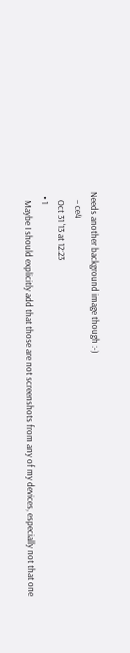Needs another background image though :-)
    – ce4
    Oct 31 '13 at 12:23
  • 1
    Maybe I should explicitly add that those are not screenshots from any of my devices, especially not that one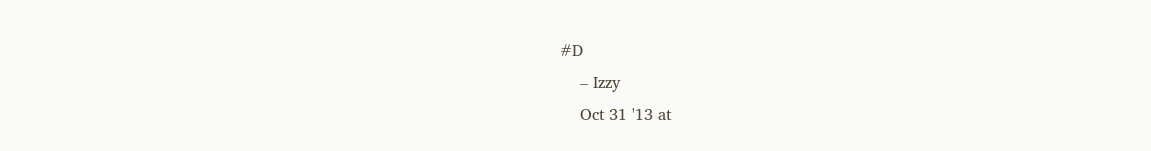#D
    – Izzy
    Oct 31 '13 at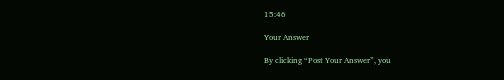15:46

Your Answer

By clicking “Post Your Answer”, you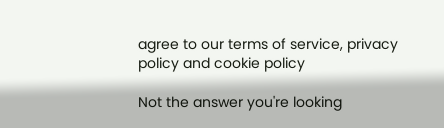agree to our terms of service, privacy policy and cookie policy

Not the answer you're looking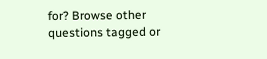for? Browse other questions tagged or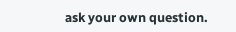ask your own question.